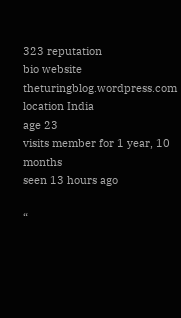323 reputation
bio website theturingblog.wordpress.com
location India
age 23
visits member for 1 year, 10 months
seen 13 hours ago

“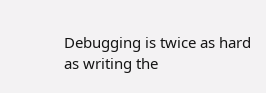Debugging is twice as hard as writing the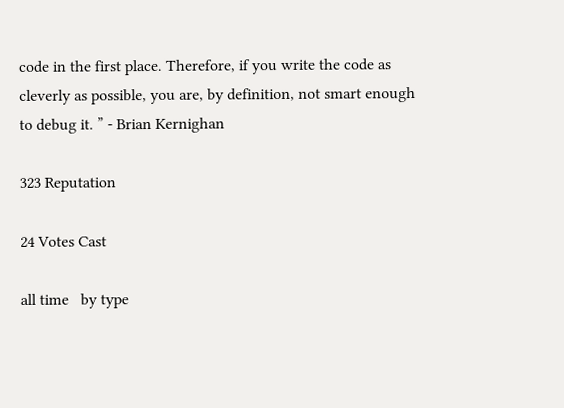code in the first place. Therefore, if you write the code as cleverly as possible, you are, by definition, not smart enough to debug it. ” - Brian Kernighan

323 Reputation

24 Votes Cast

all time   by type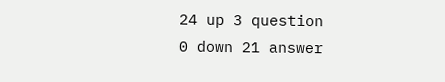24 up 3 question
0 down 21 answer